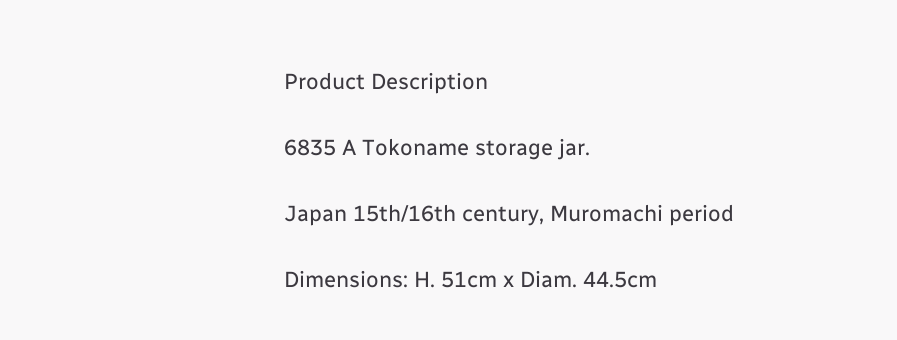Product Description

6835 A Tokoname storage jar.

Japan 15th/16th century, Muromachi period

Dimensions: H. 51cm x Diam. 44.5cm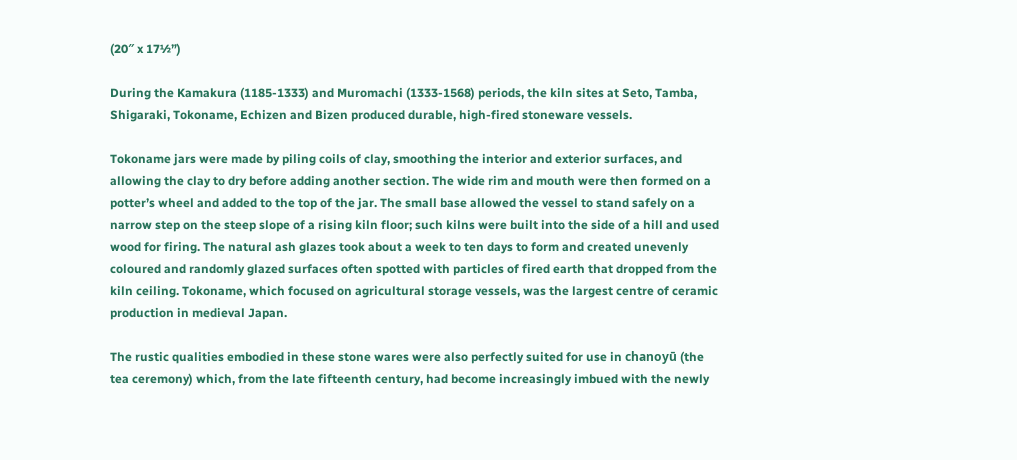(20″ x 17½”)

During the Kamakura (1185-1333) and Muromachi (1333-1568) periods, the kiln sites at Seto, Tamba, Shigaraki, Tokoname, Echizen and Bizen produced durable, high-fired stoneware vessels.

Tokoname jars were made by piling coils of clay, smoothing the interior and exterior surfaces, and allowing the clay to dry before adding another section. The wide rim and mouth were then formed on a potter’s wheel and added to the top of the jar. The small base allowed the vessel to stand safely on a narrow step on the steep slope of a rising kiln floor; such kilns were built into the side of a hill and used wood for firing. The natural ash glazes took about a week to ten days to form and created unevenly coloured and randomly glazed surfaces often spotted with particles of fired earth that dropped from the kiln ceiling. Tokoname, which focused on agricultural storage vessels, was the largest centre of ceramic production in medieval Japan.

The rustic qualities embodied in these stone wares were also perfectly suited for use in chanoyū (the tea ceremony) which, from the late fifteenth century, had become increasingly imbued with the newly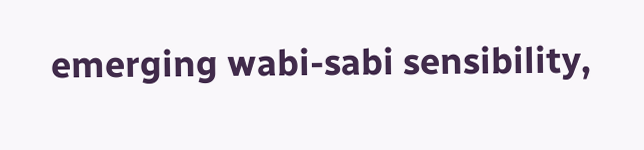emerging wabi-sabi sensibility,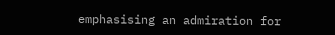emphasising an admiration for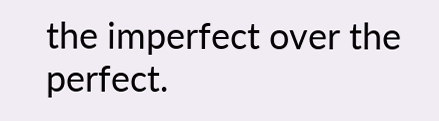the imperfect over the perfect.